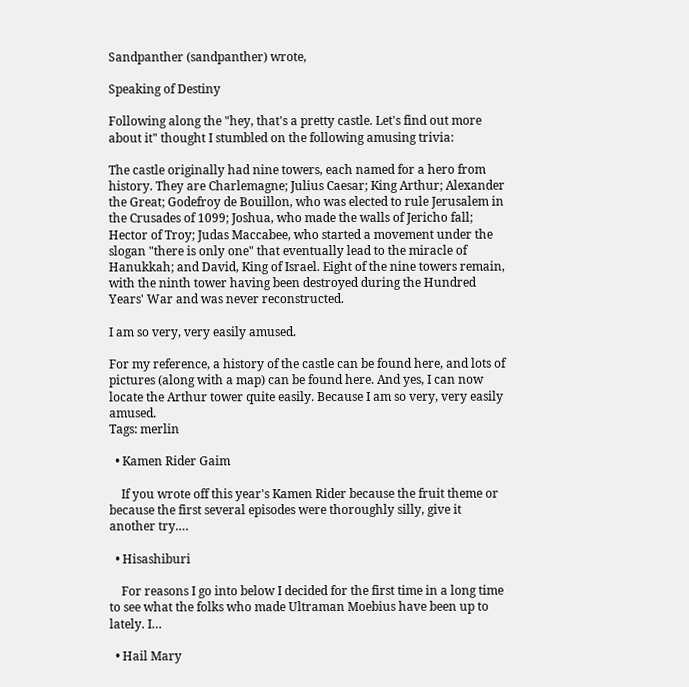Sandpanther (sandpanther) wrote,

Speaking of Destiny

Following along the "hey, that's a pretty castle. Let's find out more about it" thought I stumbled on the following amusing trivia:

The castle originally had nine towers, each named for a hero from history. They are Charlemagne; Julius Caesar; King Arthur; Alexander the Great; Godefroy de Bouillon, who was elected to rule Jerusalem in the Crusades of 1099; Joshua, who made the walls of Jericho fall; Hector of Troy; Judas Maccabee, who started a movement under the slogan "there is only one" that eventually lead to the miracle of Hanukkah; and David, King of Israel. Eight of the nine towers remain, with the ninth tower having been destroyed during the Hundred Years' War and was never reconstructed.

I am so very, very easily amused.

For my reference, a history of the castle can be found here, and lots of pictures (along with a map) can be found here. And yes, I can now locate the Arthur tower quite easily. Because I am so very, very easily amused.
Tags: merlin

  • Kamen Rider Gaim

    If you wrote off this year's Kamen Rider because the fruit theme or because the first several episodes were thoroughly silly, give it another try.…

  • Hisashiburi

    For reasons I go into below I decided for the first time in a long time to see what the folks who made Ultraman Moebius have been up to lately. I…

  • Hail Mary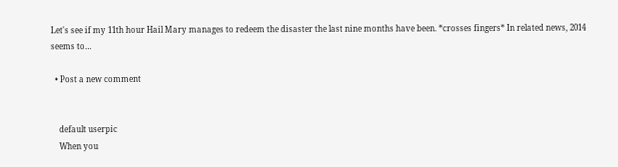Let's see if my 11th hour Hail Mary manages to redeem the disaster the last nine months have been. *crosses fingers* In related news, 2014 seems to…

  • Post a new comment


    default userpic
    When you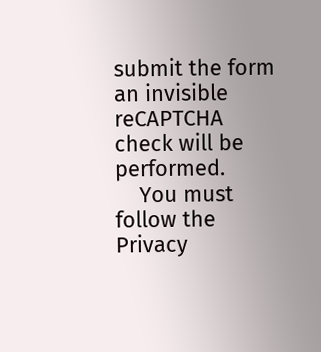submit the form an invisible reCAPTCHA check will be performed.
    You must follow the Privacy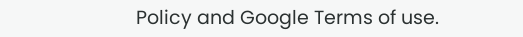Policy and Google Terms of use.